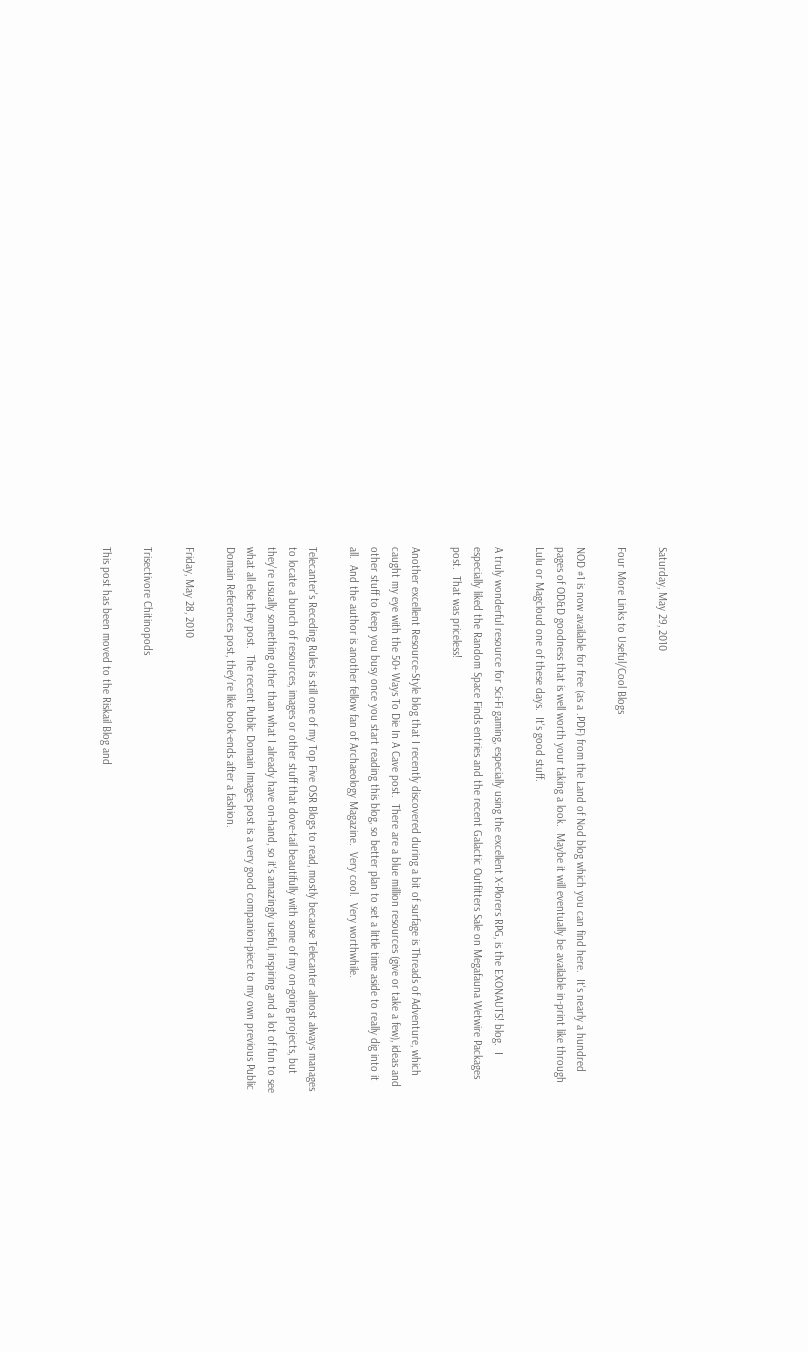Saturday, May 29, 2010

Four More Links to Useful/Cool Blogs

NOD #1 is now available for free (as a .PDF) from the Land of Nod blog which you can find here.  It's nearly a hundred pages of OD&D goodness that is well worth your taking a look.  Maybe it will eventually be available in-print like through Lulu or Magcloud one of these days.  It's good stuff.

A truly wonderful resource for Sci-Fi gaming, especially using the excellent X-Plorers RPG, is the EXONAUTS! blog.  I especially liked the Random Space Finds entries and the recent Galactic Outfitters Sale on Megafauna Wetwire Packages post.  That was priceless!

Another excellent Resource-Style blog that I recently discovered during a bit of surfage is Threads of Adventure, which caught my eye with the 50+ Ways To Die In A Cave post.  There are a blue million resources (give or take a few), ideas and other stuff to keep you busy once you start reading this blog, so better plan to set a little time aside to really dig into it all.  And the author is another fellow fan of Archaeology Magazine.  Very cool.  Very worthwhile.

Telecanter's Receding Rules is still one of my Top Five OSR Blogs to read, mostly because Telecanter almost always manages to locate a bunch of resources, images or other stuff that dove-tail beautifully with some of my on-going projects, but they're usually something other than what I already have on-hand, so it's amazingly useful, inspiring and a lot of fun to see what all else they post.  The recent Public Domain Images post is a very good companion-piece to my own previous Public Domain References post, they're like book-ends after a fashion.

Friday, May 28, 2010

Trisectivore Chitinopods

This post has been moved to the Riskail Blog and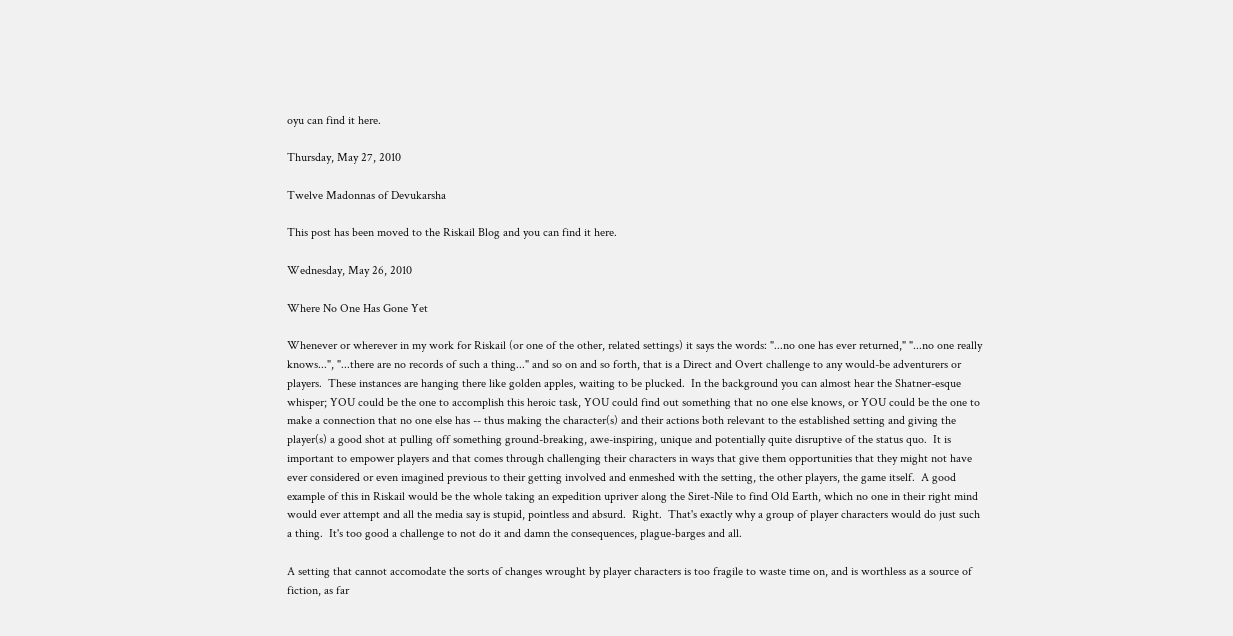oyu can find it here.

Thursday, May 27, 2010

Twelve Madonnas of Devukarsha

This post has been moved to the Riskail Blog and you can find it here.

Wednesday, May 26, 2010

Where No One Has Gone Yet

Whenever or wherever in my work for Riskail (or one of the other, related settings) it says the words: "...no one has ever returned," "...no one really knows...", "...there are no records of such a thing..." and so on and so forth, that is a Direct and Overt challenge to any would-be adventurers or players.  These instances are hanging there like golden apples, waiting to be plucked.  In the background you can almost hear the Shatner-esque whisper; YOU could be the one to accomplish this heroic task, YOU could find out something that no one else knows, or YOU could be the one to make a connection that no one else has -- thus making the character(s) and their actions both relevant to the established setting and giving the player(s) a good shot at pulling off something ground-breaking, awe-inspiring, unique and potentially quite disruptive of the status quo.  It is important to empower players and that comes through challenging their characters in ways that give them opportunities that they might not have ever considered or even imagined previous to their getting involved and enmeshed with the setting, the other players, the game itself.  A good example of this in Riskail would be the whole taking an expedition upriver along the Siret-Nile to find Old Earth, which no one in their right mind would ever attempt and all the media say is stupid, pointless and absurd.  Right.  That's exactly why a group of player characters would do just such a thing.  It's too good a challenge to not do it and damn the consequences, plague-barges and all.

A setting that cannot accomodate the sorts of changes wrought by player characters is too fragile to waste time on, and is worthless as a source of fiction, as far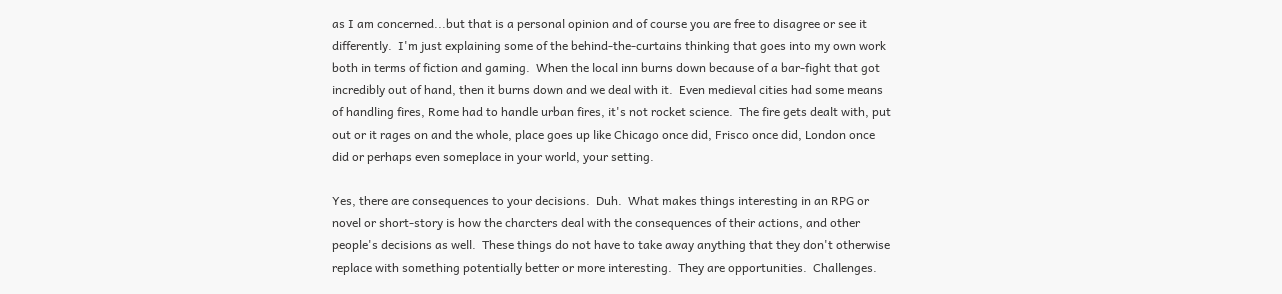as I am concerned...but that is a personal opinion and of course you are free to disagree or see it differently.  I'm just explaining some of the behind-the-curtains thinking that goes into my own work both in terms of fiction and gaming.  When the local inn burns down because of a bar-fight that got incredibly out of hand, then it burns down and we deal with it.  Even medieval cities had some means of handling fires, Rome had to handle urban fires, it's not rocket science.  The fire gets dealt with, put out or it rages on and the whole, place goes up like Chicago once did, Frisco once did, London once did or perhaps even someplace in your world, your setting.

Yes, there are consequences to your decisions.  Duh.  What makes things interesting in an RPG or novel or short-story is how the charcters deal with the consequences of their actions, and other people's decisions as well.  These things do not have to take away anything that they don't otherwise replace with something potentially better or more interesting.  They are opportunities.  Challenges.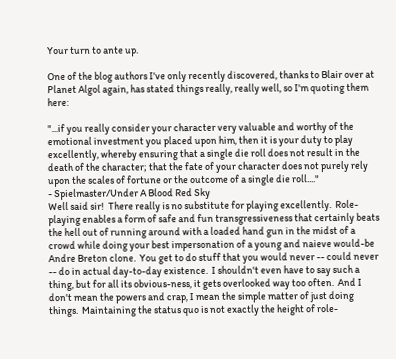Your turn to ante up.

One of the blog authors I've only recently discovered, thanks to Blair over at Planet Algol again, has stated things really, really well, so I'm quoting them here:

"...if you really consider your character very valuable and worthy of the emotional investment you placed upon him, then it is your duty to play excellently, whereby ensuring that a single die roll does not result in the death of the character; that the fate of your character does not purely rely upon the scales of fortune or the outcome of a single die roll...."
- Spielmaster/Under A Blood Red Sky
Well said sir!  There really is no substitute for playing excellently.  Role-playing enables a form of safe and fun transgressiveness that certainly beats the hell out of running around with a loaded hand gun in the midst of a crowd while doing your best impersonation of a young and naieve would-be Andre Breton clone.  You get to do stuff that you would never -- could never -- do in actual day-to-day existence.  I shouldn't even have to say such a thing, but for all its obvious-ness, it gets overlooked way too often.  And I don't mean the powers and crap, I mean the simple matter of just doing things.  Maintaining the status quo is not exactly the height of role-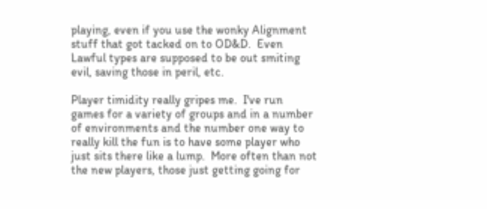playing, even if you use the wonky Alignment stuff that got tacked on to OD&D.  Even Lawful types are supposed to be out smiting evil, saving those in peril, etc.

Player timidity really gripes me.  I've run games for a variety of groups and in a number of environments and the number one way to really kill the fun is to have some player who just sits there like a lump.  More often than not the new players, those just getting going for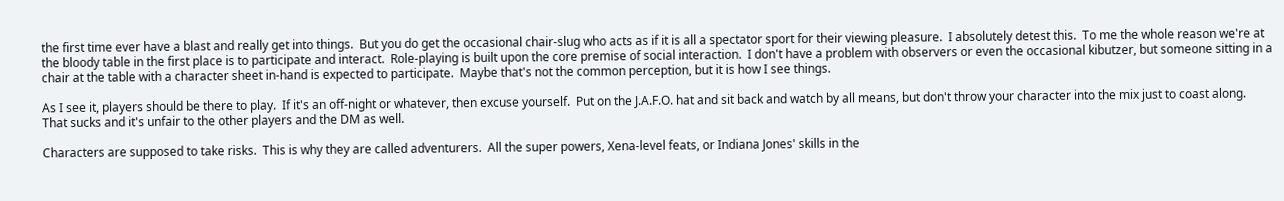the first time ever have a blast and really get into things.  But you do get the occasional chair-slug who acts as if it is all a spectator sport for their viewing pleasure.  I absolutely detest this.  To me the whole reason we're at the bloody table in the first place is to participate and interact.  Role-playing is built upon the core premise of social interaction.  I don't have a problem with observers or even the occasional kibutzer, but someone sitting in a chair at the table with a character sheet in-hand is expected to participate.  Maybe that's not the common perception, but it is how I see things.

As I see it, players should be there to play.  If it's an off-night or whatever, then excuse yourself.  Put on the J.A.F.O. hat and sit back and watch by all means, but don't throw your character into the mix just to coast along.  That sucks and it's unfair to the other players and the DM as well.

Characters are supposed to take risks.  This is why they are called adventurers.  All the super powers, Xena-level feats, or Indiana Jones' skills in the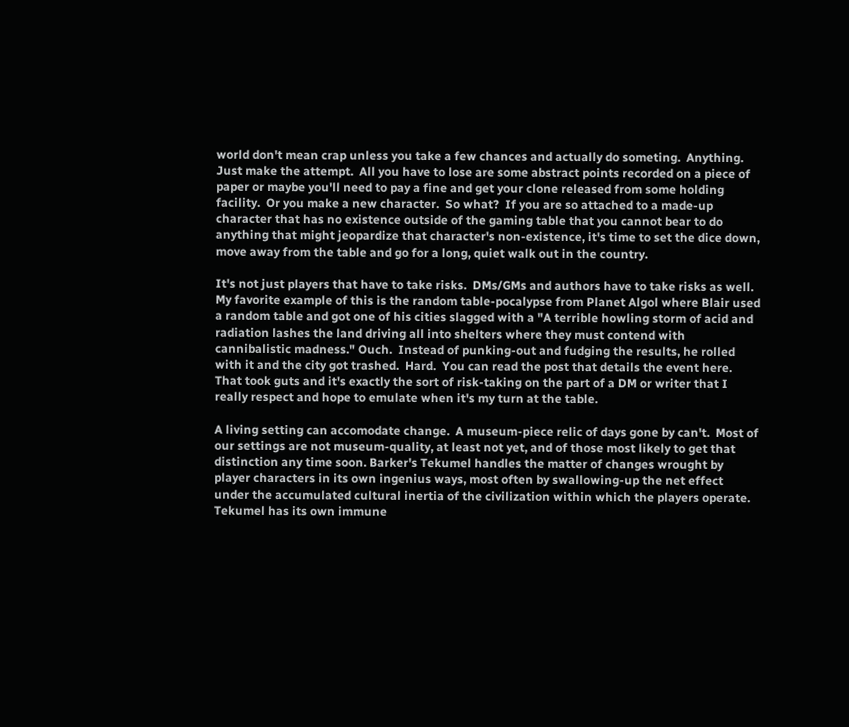world don't mean crap unless you take a few chances and actually do someting.  Anything.  Just make the attempt.  All you have to lose are some abstract points recorded on a piece of paper or maybe you'll need to pay a fine and get your clone released from some holding facility.  Or you make a new character.  So what?  If you are so attached to a made-up character that has no existence outside of the gaming table that you cannot bear to do anything that might jeopardize that character's non-existence, it's time to set the dice down, move away from the table and go for a long, quiet walk out in the country.

It's not just players that have to take risks.  DMs/GMs and authors have to take risks as well.  My favorite example of this is the random table-pocalypse from Planet Algol where Blair used a random table and got one of his cities slagged with a "A terrible howling storm of acid and radiation lashes the land driving all into shelters where they must contend with cannibalistic madness." Ouch.  Instead of punking-out and fudging the results, he rolled with it and the city got trashed.  Hard.  You can read the post that details the event here. That took guts and it's exactly the sort of risk-taking on the part of a DM or writer that I really respect and hope to emulate when it's my turn at the table.

A living setting can accomodate change.  A museum-piece relic of days gone by can't.  Most of our settings are not museum-quality, at least not yet, and of those most likely to get that distinction any time soon. Barker's Tekumel handles the matter of changes wrought by player characters in its own ingenius ways, most often by swallowing-up the net effect under the accumulated cultural inertia of the civilization within which the players operate.  Tekumel has its own immune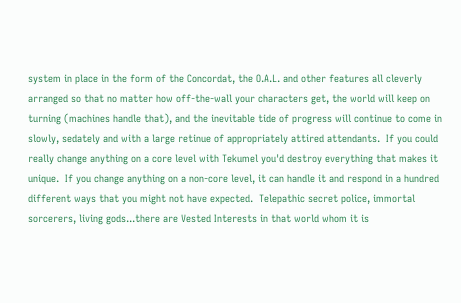system in place in the form of the Concordat, the O.A.L. and other features all cleverly arranged so that no matter how off-the-wall your characters get, the world will keep on turning (machines handle that), and the inevitable tide of progress will continue to come in slowly, sedately and with a large retinue of appropriately attired attendants.  If you could really change anything on a core level with Tekumel you'd destroy everything that makes it unique.  If you change anything on a non-core level, it can handle it and respond in a hundred different ways that you might not have expected.  Telepathic secret police, immortal sorcerers, living gods...there are Vested Interests in that world whom it is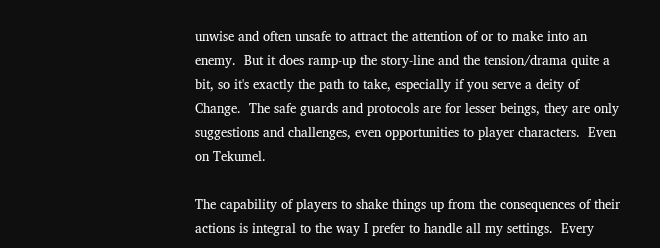unwise and often unsafe to attract the attention of or to make into an enemy.  But it does ramp-up the story-line and the tension/drama quite a bit, so it's exactly the path to take, especially if you serve a deity of Change.  The safe guards and protocols are for lesser beings, they are only suggestions and challenges, even opportunities to player characters.  Even on Tekumel.

The capability of players to shake things up from the consequences of their actions is integral to the way I prefer to handle all my settings.  Every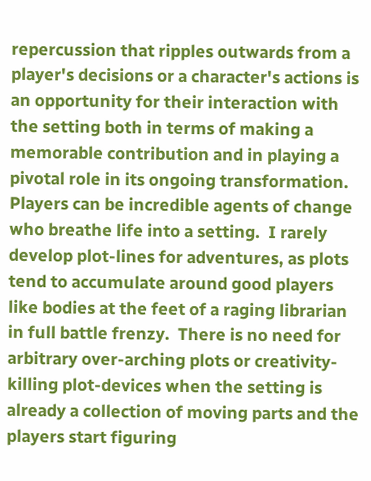repercussion that ripples outwards from a player's decisions or a character's actions is an opportunity for their interaction with the setting both in terms of making a memorable contribution and in playing a pivotal role in its ongoing transformation.  Players can be incredible agents of change who breathe life into a setting.  I rarely develop plot-lines for adventures, as plots tend to accumulate around good players like bodies at the feet of a raging librarian in full battle frenzy.  There is no need for arbitrary over-arching plots or creativity-killing plot-devices when the setting is already a collection of moving parts and the players start figuring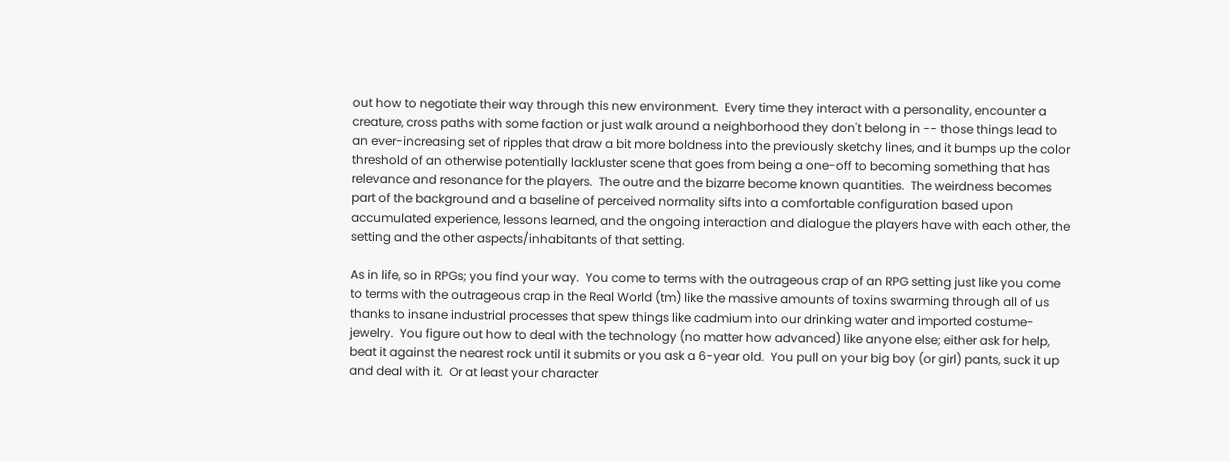out how to negotiate their way through this new environment.  Every time they interact with a personality, encounter a creature, cross paths with some faction or just walk around a neighborhood they don't belong in -- those things lead to an ever-increasing set of ripples that draw a bit more boldness into the previously sketchy lines, and it bumps up the color threshold of an otherwise potentially lackluster scene that goes from being a one-off to becoming something that has relevance and resonance for the players.  The outre and the bizarre become known quantities.  The weirdness becomes part of the background and a baseline of perceived normality sifts into a comfortable configuration based upon accumulated experience, lessons learned, and the ongoing interaction and dialogue the players have with each other, the setting and the other aspects/inhabitants of that setting.

As in life, so in RPGs; you find your way.  You come to terms with the outrageous crap of an RPG setting just like you come to terms with the outrageous crap in the Real World (tm) like the massive amounts of toxins swarming through all of us thanks to insane industrial processes that spew things like cadmium into our drinking water and imported costume-jewelry.  You figure out how to deal with the technology (no matter how advanced) like anyone else; either ask for help, beat it against the nearest rock until it submits or you ask a 6-year old.  You pull on your big boy (or girl) pants, suck it up and deal with it.  Or at least your character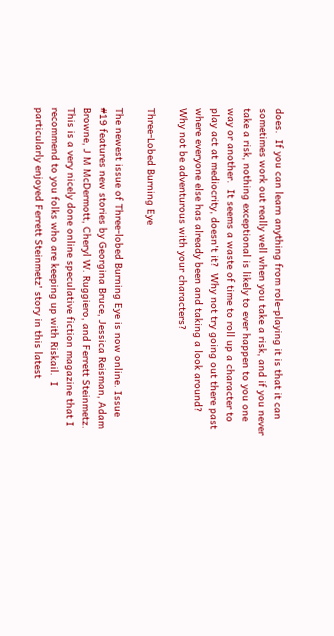does.  If you can learn anything from role-playing it is that it can sometimes work out really well when you take a risk, and if you never take a risk, nothing exceptional is likely to ever happen to you one way or another.  It seems a waste of time to roll up a character to play act at mediocrity, doesn't it?  Why not try going out there past where everyone else has already been and taking a look around?  Why not be adventurous with your characters?

Three-Lobed Burning Eye

The newest issue of Three-lobed Burning Eye is now online. Issue #19 features new stories by Georgina Bruce, Jessica Reisman, Adam Browne, J M McDermott, Cheryl W. Ruggiero, and Ferrett Steinmetz.  This is a very nicely done online speculative fiction magazine that I recommend to you folks who are keeping up with Riskail.  I particularly enjoyed Ferrett Steinmetz' story in this latest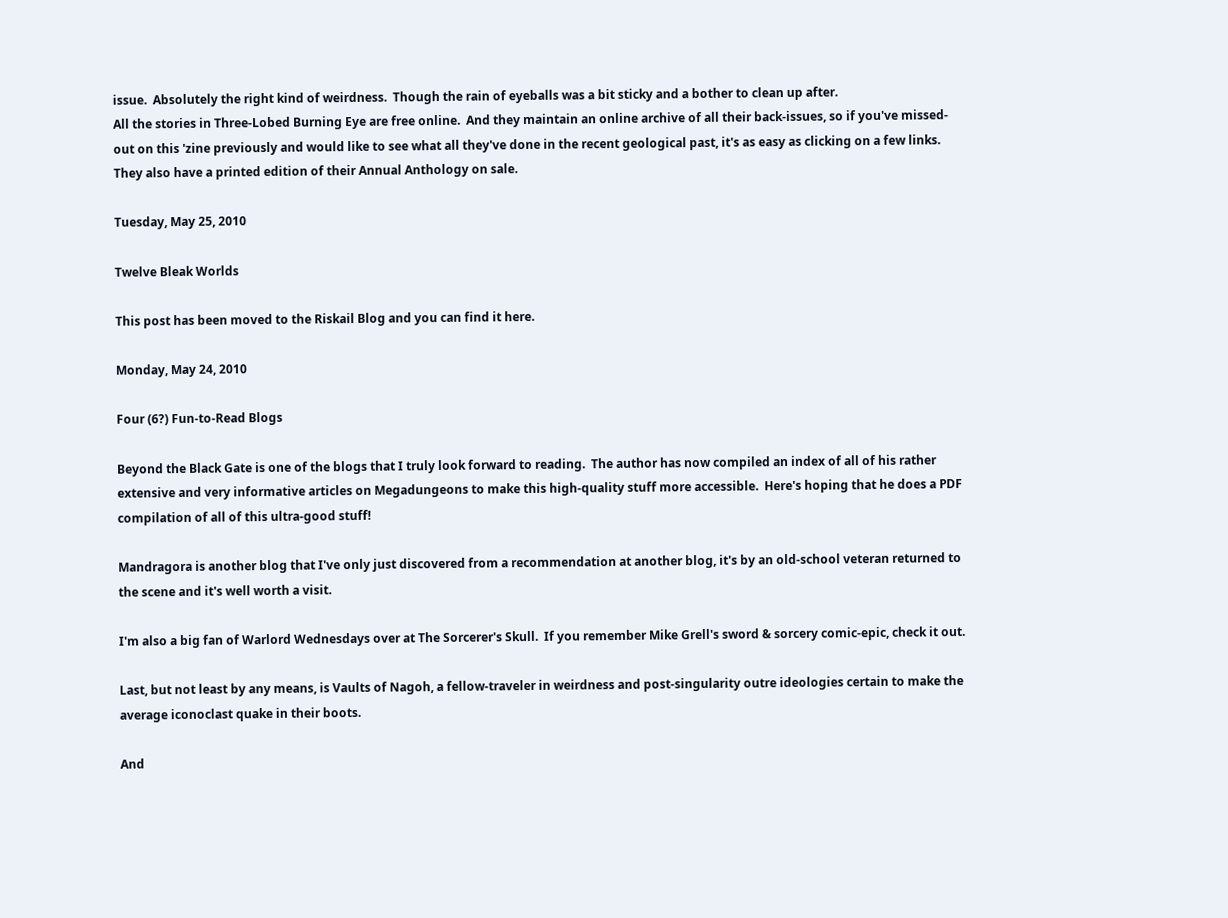issue.  Absolutely the right kind of weirdness.  Though the rain of eyeballs was a bit sticky and a bother to clean up after.
All the stories in Three-Lobed Burning Eye are free online.  And they maintain an online archive of all their back-issues, so if you've missed-out on this 'zine previously and would like to see what all they've done in the recent geological past, it's as easy as clicking on a few links.
They also have a printed edition of their Annual Anthology on sale.

Tuesday, May 25, 2010

Twelve Bleak Worlds

This post has been moved to the Riskail Blog and you can find it here.

Monday, May 24, 2010

Four (6?) Fun-to-Read Blogs

Beyond the Black Gate is one of the blogs that I truly look forward to reading.  The author has now compiled an index of all of his rather extensive and very informative articles on Megadungeons to make this high-quality stuff more accessible.  Here's hoping that he does a PDF compilation of all of this ultra-good stuff!

Mandragora is another blog that I've only just discovered from a recommendation at another blog, it's by an old-school veteran returned to the scene and it's well worth a visit.

I'm also a big fan of Warlord Wednesdays over at The Sorcerer's Skull.  If you remember Mike Grell's sword & sorcery comic-epic, check it out.

Last, but not least by any means, is Vaults of Nagoh, a fellow-traveler in weirdness and post-singularity outre ideologies certain to make the average iconoclast quake in their boots.

And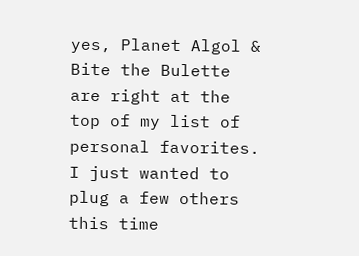yes, Planet Algol & Bite the Bulette are right at the top of my list of personal favorites.  I just wanted to plug a few others this time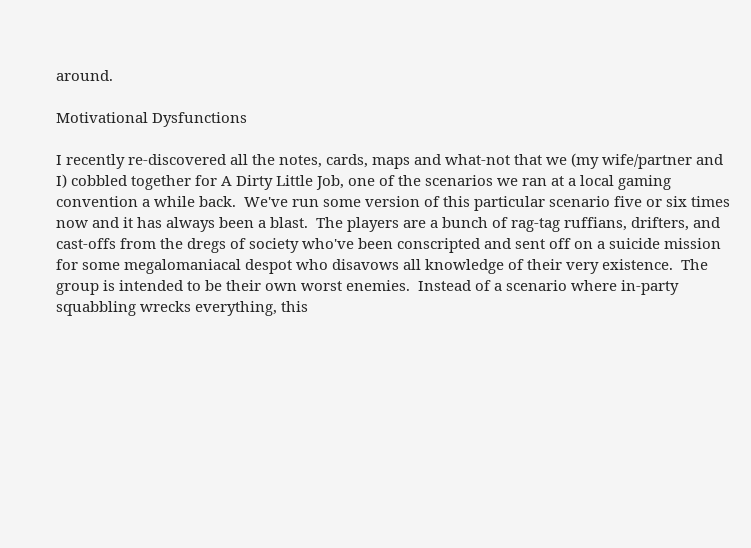around.

Motivational Dysfunctions

I recently re-discovered all the notes, cards, maps and what-not that we (my wife/partner and I) cobbled together for A Dirty Little Job, one of the scenarios we ran at a local gaming convention a while back.  We've run some version of this particular scenario five or six times now and it has always been a blast.  The players are a bunch of rag-tag ruffians, drifters, and cast-offs from the dregs of society who've been conscripted and sent off on a suicide mission for some megalomaniacal despot who disavows all knowledge of their very existence.  The group is intended to be their own worst enemies.  Instead of a scenario where in-party squabbling wrecks everything, this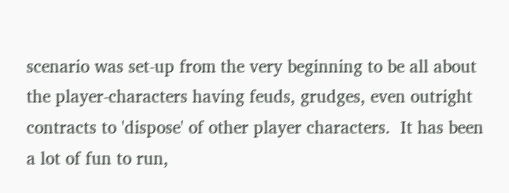scenario was set-up from the very beginning to be all about the player-characters having feuds, grudges, even outright contracts to 'dispose' of other player characters.  It has been a lot of fun to run,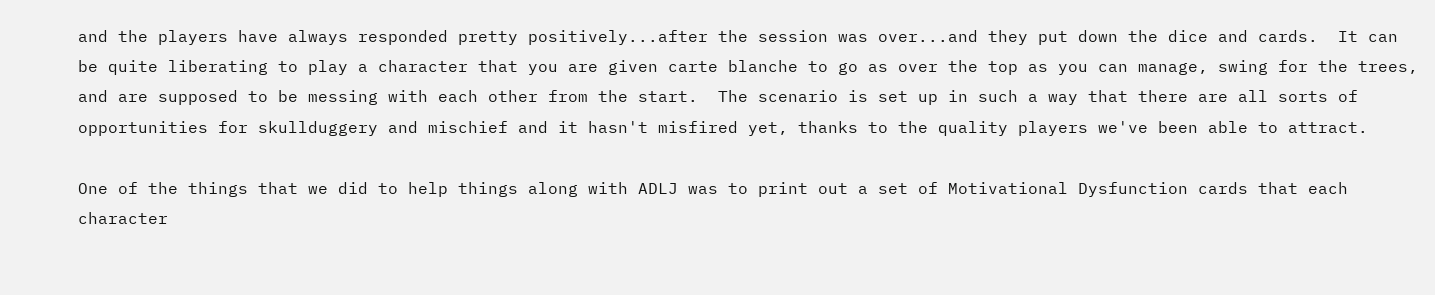and the players have always responded pretty positively...after the session was over...and they put down the dice and cards.  It can be quite liberating to play a character that you are given carte blanche to go as over the top as you can manage, swing for the trees, and are supposed to be messing with each other from the start.  The scenario is set up in such a way that there are all sorts of opportunities for skullduggery and mischief and it hasn't misfired yet, thanks to the quality players we've been able to attract.

One of the things that we did to help things along with ADLJ was to print out a set of Motivational Dysfunction cards that each character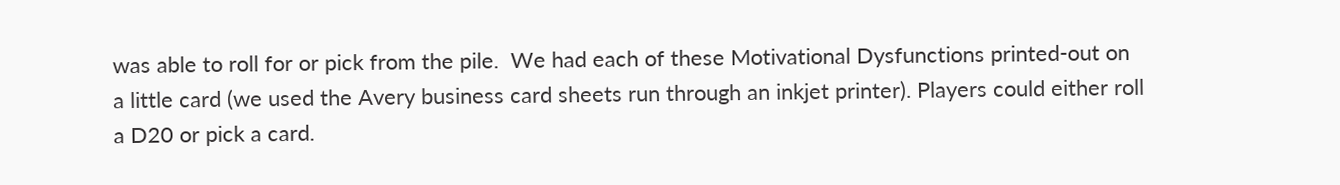was able to roll for or pick from the pile.  We had each of these Motivational Dysfunctions printed-out on a little card (we used the Avery business card sheets run through an inkjet printer). Players could either roll a D20 or pick a card.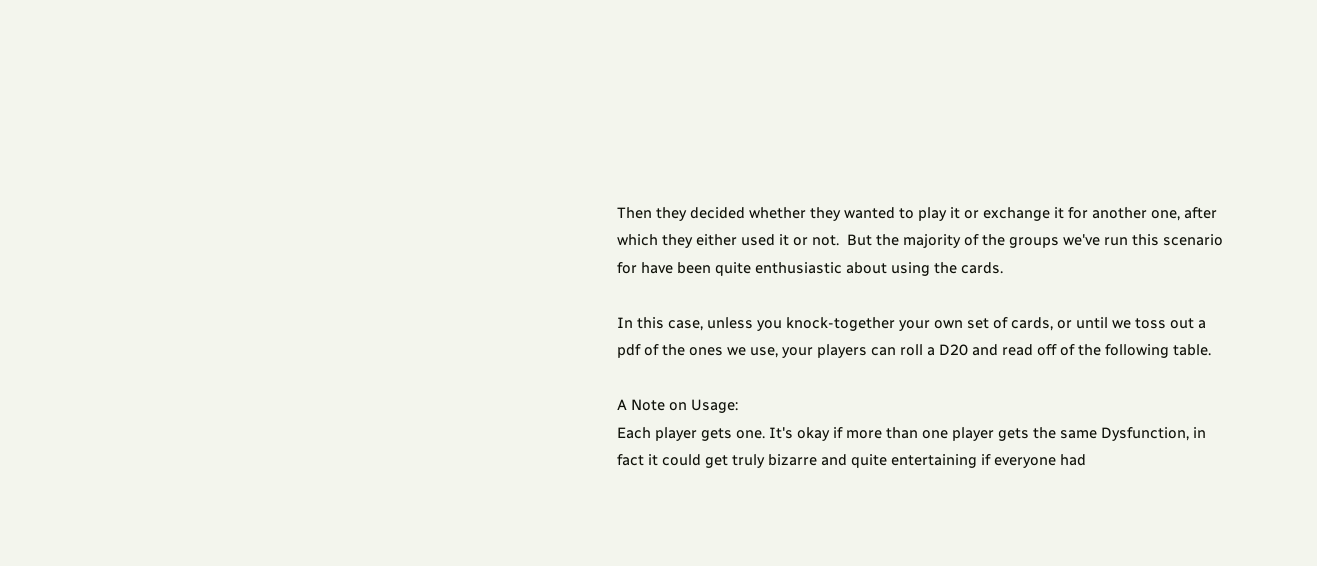Then they decided whether they wanted to play it or exchange it for another one, after which they either used it or not.  But the majority of the groups we've run this scenario for have been quite enthusiastic about using the cards.

In this case, unless you knock-together your own set of cards, or until we toss out a pdf of the ones we use, your players can roll a D20 and read off of the following table.

A Note on Usage:
Each player gets one. It's okay if more than one player gets the same Dysfunction, in fact it could get truly bizarre and quite entertaining if everyone had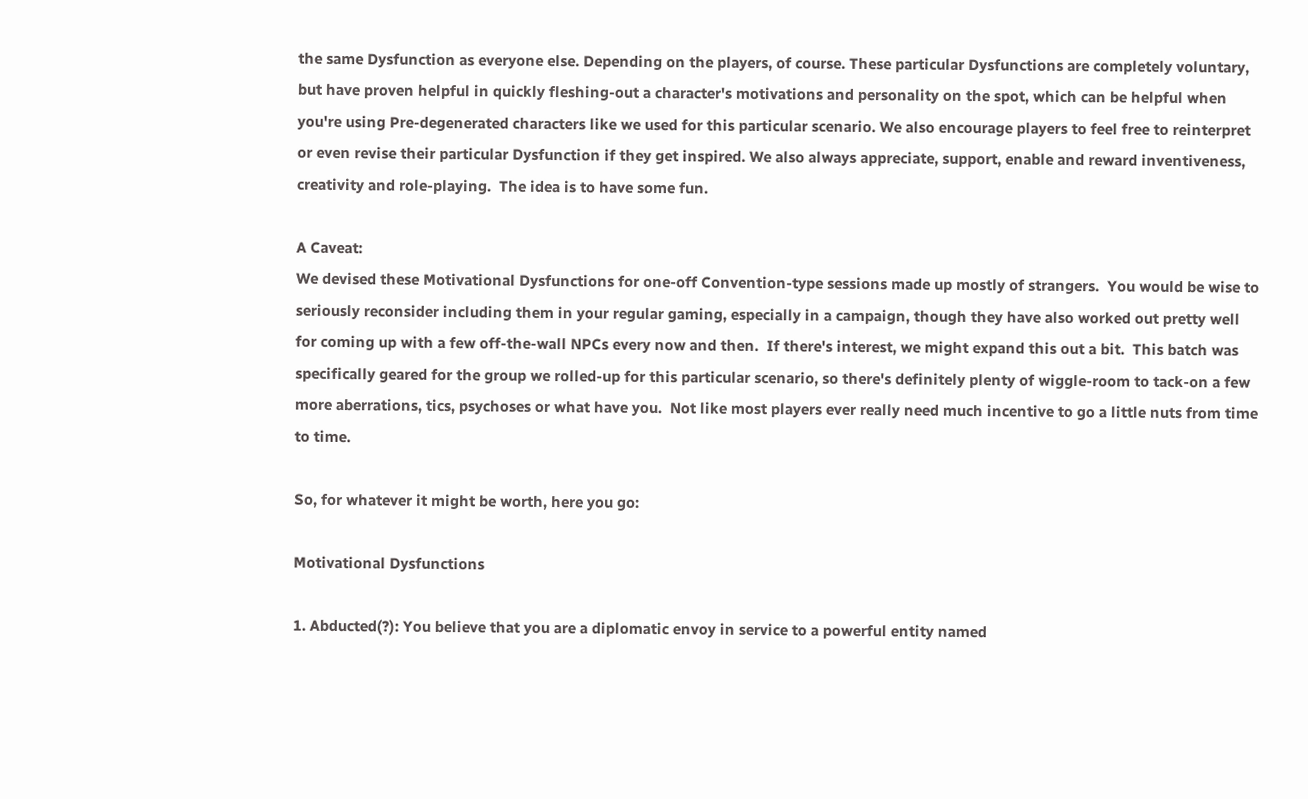the same Dysfunction as everyone else. Depending on the players, of course. These particular Dysfunctions are completely voluntary, but have proven helpful in quickly fleshing-out a character's motivations and personality on the spot, which can be helpful when you're using Pre-degenerated characters like we used for this particular scenario. We also encourage players to feel free to reinterpret or even revise their particular Dysfunction if they get inspired. We also always appreciate, support, enable and reward inventiveness, creativity and role-playing.  The idea is to have some fun.

A Caveat:
We devised these Motivational Dysfunctions for one-off Convention-type sessions made up mostly of strangers.  You would be wise to seriously reconsider including them in your regular gaming, especially in a campaign, though they have also worked out pretty well for coming up with a few off-the-wall NPCs every now and then.  If there's interest, we might expand this out a bit.  This batch was specifically geared for the group we rolled-up for this particular scenario, so there's definitely plenty of wiggle-room to tack-on a few more aberrations, tics, psychoses or what have you.  Not like most players ever really need much incentive to go a little nuts from time to time.

So, for whatever it might be worth, here you go:

Motivational Dysfunctions

1. Abducted(?): You believe that you are a diplomatic envoy in service to a powerful entity named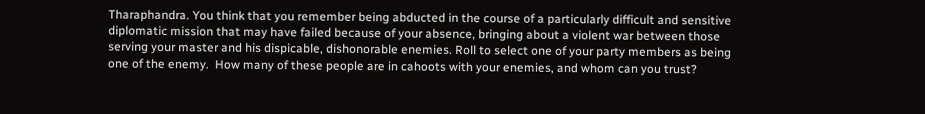Tharaphandra. You think that you remember being abducted in the course of a particularly difficult and sensitive diplomatic mission that may have failed because of your absence, bringing about a violent war between those serving your master and his dispicable, dishonorable enemies. Roll to select one of your party members as being one of the enemy.  How many of these people are in cahoots with your enemies, and whom can you trust?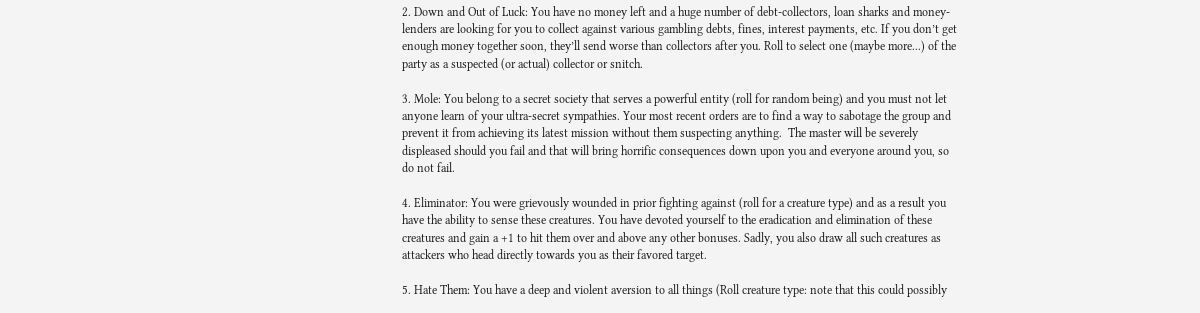2. Down and Out of Luck: You have no money left and a huge number of debt-collectors, loan sharks and money-lenders are looking for you to collect against various gambling debts, fines, interest payments, etc. If you don’t get enough money together soon, they’ll send worse than collectors after you. Roll to select one (maybe more...) of the party as a suspected (or actual) collector or snitch.

3. Mole: You belong to a secret society that serves a powerful entity (roll for random being) and you must not let anyone learn of your ultra-secret sympathies. Your most recent orders are to find a way to sabotage the group and prevent it from achieving its latest mission without them suspecting anything.  The master will be severely displeased should you fail and that will bring horrific consequences down upon you and everyone around you, so do not fail.

4. Eliminator: You were grievously wounded in prior fighting against (roll for a creature type) and as a result you have the ability to sense these creatures. You have devoted yourself to the eradication and elimination of these creatures and gain a +1 to hit them over and above any other bonuses. Sadly, you also draw all such creatures as attackers who head directly towards you as their favored target.

5. Hate Them: You have a deep and violent aversion to all things (Roll creature type: note that this could possibly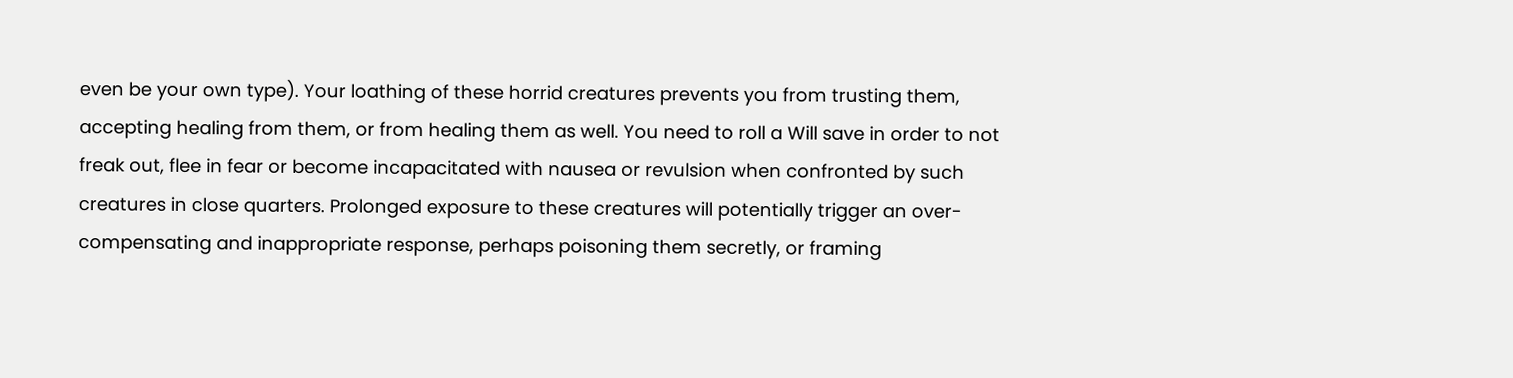even be your own type). Your loathing of these horrid creatures prevents you from trusting them, accepting healing from them, or from healing them as well. You need to roll a Will save in order to not freak out, flee in fear or become incapacitated with nausea or revulsion when confronted by such creatures in close quarters. Prolonged exposure to these creatures will potentially trigger an over-compensating and inappropriate response, perhaps poisoning them secretly, or framing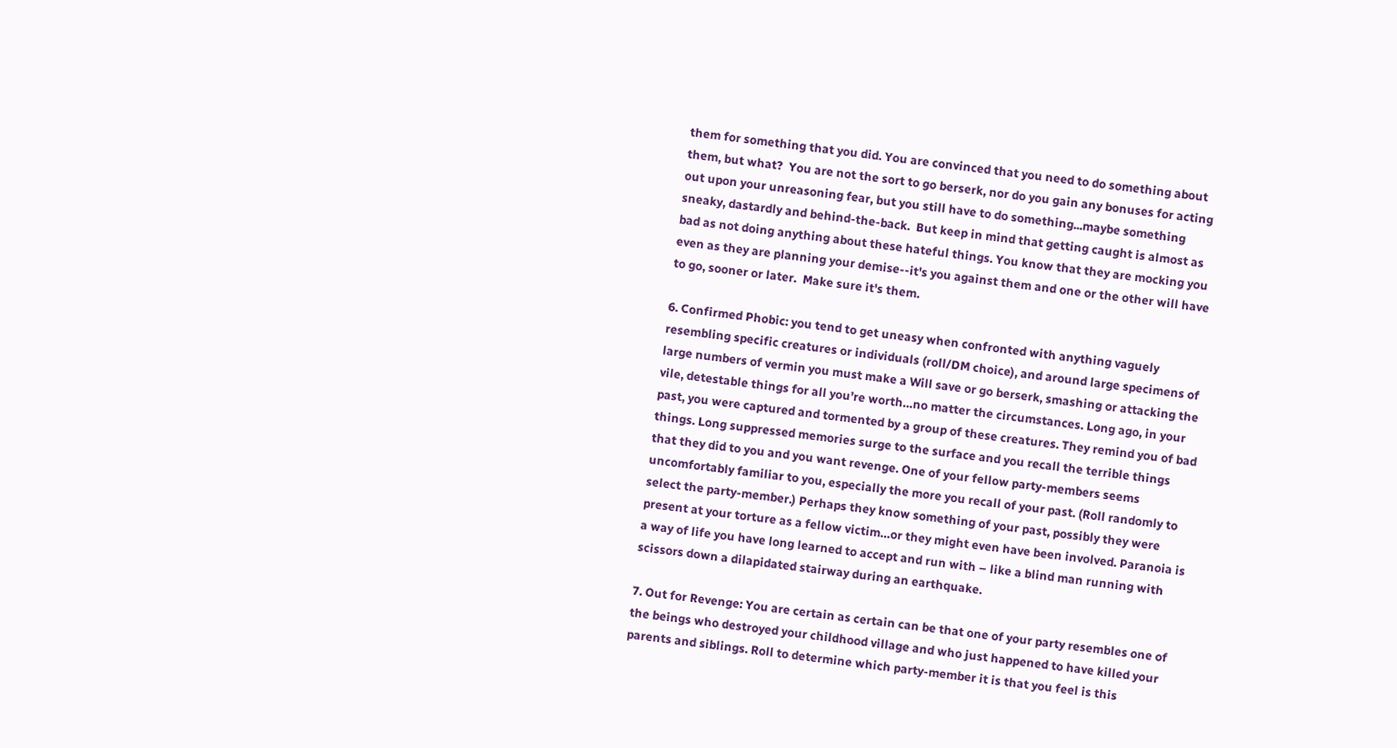them for something that you did. You are convinced that you need to do something about them, but what?  You are not the sort to go berserk, nor do you gain any bonuses for acting out upon your unreasoning fear, but you still have to do something...maybe something sneaky, dastardly and behind-the-back.  But keep in mind that getting caught is almost as bad as not doing anything about these hateful things. You know that they are mocking you even as they are planning your demise--it's you against them and one or the other will have to go, sooner or later.  Make sure it's them.

6. Confirmed Phobic: you tend to get uneasy when confronted with anything vaguely resembling specific creatures or individuals (roll/DM choice), and around large specimens of large numbers of vermin you must make a Will save or go berserk, smashing or attacking the vile, detestable things for all you’re worth…no matter the circumstances. Long ago, in your past, you were captured and tormented by a group of these creatures. They remind you of bad things. Long suppressed memories surge to the surface and you recall the terrible things that they did to you and you want revenge. One of your fellow party-members seems uncomfortably familiar to you, especially the more you recall of your past. (Roll randomly to select the party-member.) Perhaps they know something of your past, possibly they were present at your torture as a fellow victim…or they might even have been involved. Paranoia is a way of life you have long learned to accept and run with – like a blind man running with scissors down a dilapidated stairway during an earthquake.

7. Out for Revenge: You are certain as certain can be that one of your party resembles one of the beings who destroyed your childhood village and who just happened to have killed your parents and siblings. Roll to determine which party-member it is that you feel is this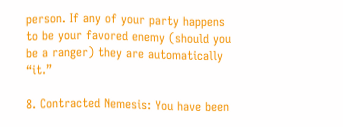person. If any of your party happens to be your favored enemy (should you be a ranger) they are automatically “it.”

8. Contracted Nemesis: You have been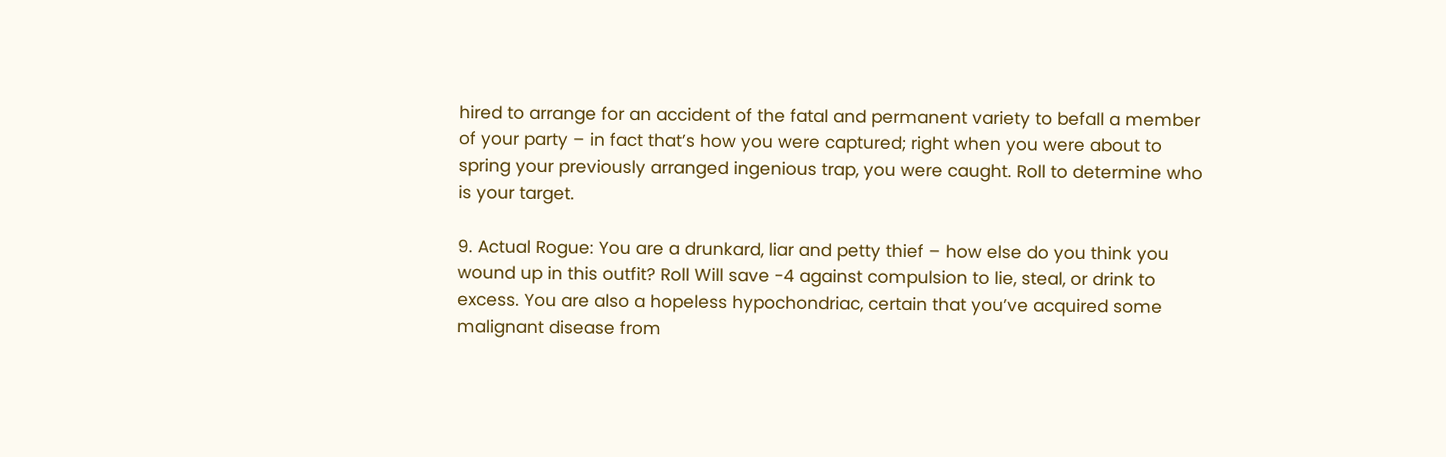hired to arrange for an accident of the fatal and permanent variety to befall a member of your party – in fact that’s how you were captured; right when you were about to spring your previously arranged ingenious trap, you were caught. Roll to determine who is your target.

9. Actual Rogue: You are a drunkard, liar and petty thief – how else do you think you wound up in this outfit? Roll Will save -4 against compulsion to lie, steal, or drink to excess. You are also a hopeless hypochondriac, certain that you’ve acquired some malignant disease from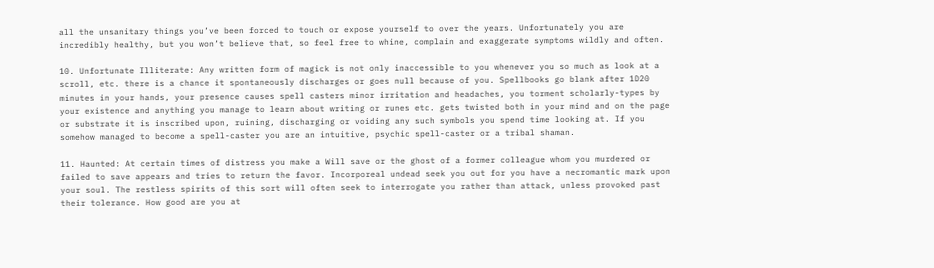all the unsanitary things you’ve been forced to touch or expose yourself to over the years. Unfortunately you are incredibly healthy, but you won’t believe that, so feel free to whine, complain and exaggerate symptoms wildly and often.

10. Unfortunate Illiterate: Any written form of magick is not only inaccessible to you whenever you so much as look at a scroll, etc. there is a chance it spontaneously discharges or goes null because of you. Spellbooks go blank after 1D20 minutes in your hands, your presence causes spell casters minor irritation and headaches, you torment scholarly-types by your existence and anything you manage to learn about writing or runes etc. gets twisted both in your mind and on the page or substrate it is inscribed upon, ruining, discharging or voiding any such symbols you spend time looking at. If you somehow managed to become a spell-caster you are an intuitive, psychic spell-caster or a tribal shaman.

11. Haunted: At certain times of distress you make a Will save or the ghost of a former colleague whom you murdered or failed to save appears and tries to return the favor. Incorporeal undead seek you out for you have a necromantic mark upon your soul. The restless spirits of this sort will often seek to interrogate you rather than attack, unless provoked past their tolerance. How good are you at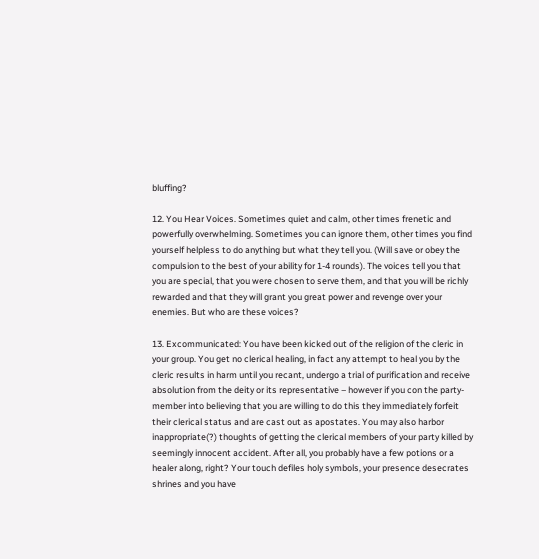bluffing?

12. You Hear Voices. Sometimes quiet and calm, other times frenetic and powerfully overwhelming. Sometimes you can ignore them, other times you find yourself helpless to do anything but what they tell you. (Will save or obey the compulsion to the best of your ability for 1-4 rounds). The voices tell you that you are special, that you were chosen to serve them, and that you will be richly rewarded and that they will grant you great power and revenge over your enemies. But who are these voices?

13. Excommunicated: You have been kicked out of the religion of the cleric in your group. You get no clerical healing, in fact any attempt to heal you by the cleric results in harm until you recant, undergo a trial of purification and receive absolution from the deity or its representative – however if you con the party-member into believing that you are willing to do this they immediately forfeit their clerical status and are cast out as apostates. You may also harbor inappropriate(?) thoughts of getting the clerical members of your party killed by seemingly innocent accident. After all, you probably have a few potions or a healer along, right? Your touch defiles holy symbols, your presence desecrates shrines and you have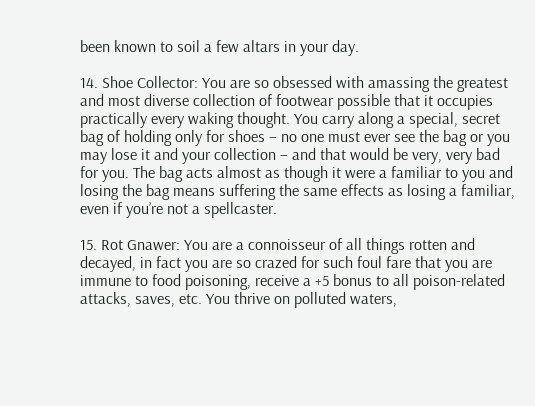been known to soil a few altars in your day.

14. Shoe Collector: You are so obsessed with amassing the greatest and most diverse collection of footwear possible that it occupies practically every waking thought. You carry along a special, secret bag of holding only for shoes – no one must ever see the bag or you may lose it and your collection – and that would be very, very bad for you. The bag acts almost as though it were a familiar to you and losing the bag means suffering the same effects as losing a familiar, even if you’re not a spellcaster.

15. Rot Gnawer: You are a connoisseur of all things rotten and decayed, in fact you are so crazed for such foul fare that you are immune to food poisoning, receive a +5 bonus to all poison-related attacks, saves, etc. You thrive on polluted waters,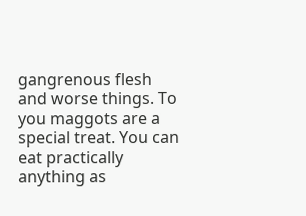gangrenous flesh and worse things. To you maggots are a special treat. You can eat practically anything as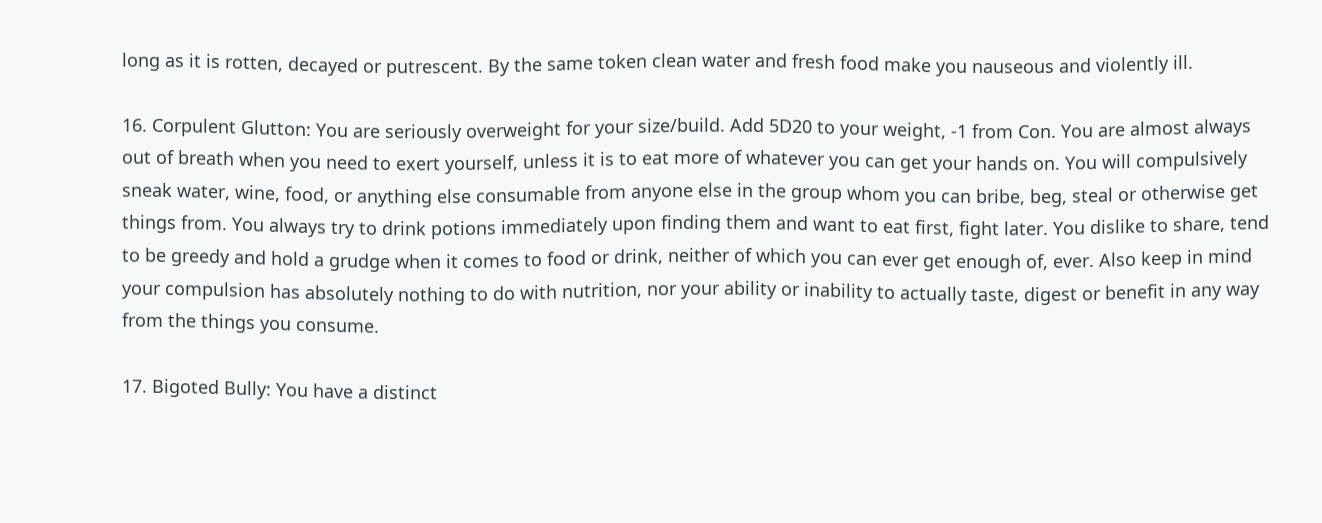long as it is rotten, decayed or putrescent. By the same token clean water and fresh food make you nauseous and violently ill.

16. Corpulent Glutton: You are seriously overweight for your size/build. Add 5D20 to your weight, -1 from Con. You are almost always out of breath when you need to exert yourself, unless it is to eat more of whatever you can get your hands on. You will compulsively sneak water, wine, food, or anything else consumable from anyone else in the group whom you can bribe, beg, steal or otherwise get things from. You always try to drink potions immediately upon finding them and want to eat first, fight later. You dislike to share, tend to be greedy and hold a grudge when it comes to food or drink, neither of which you can ever get enough of, ever. Also keep in mind your compulsion has absolutely nothing to do with nutrition, nor your ability or inability to actually taste, digest or benefit in any way from the things you consume.

17. Bigoted Bully: You have a distinct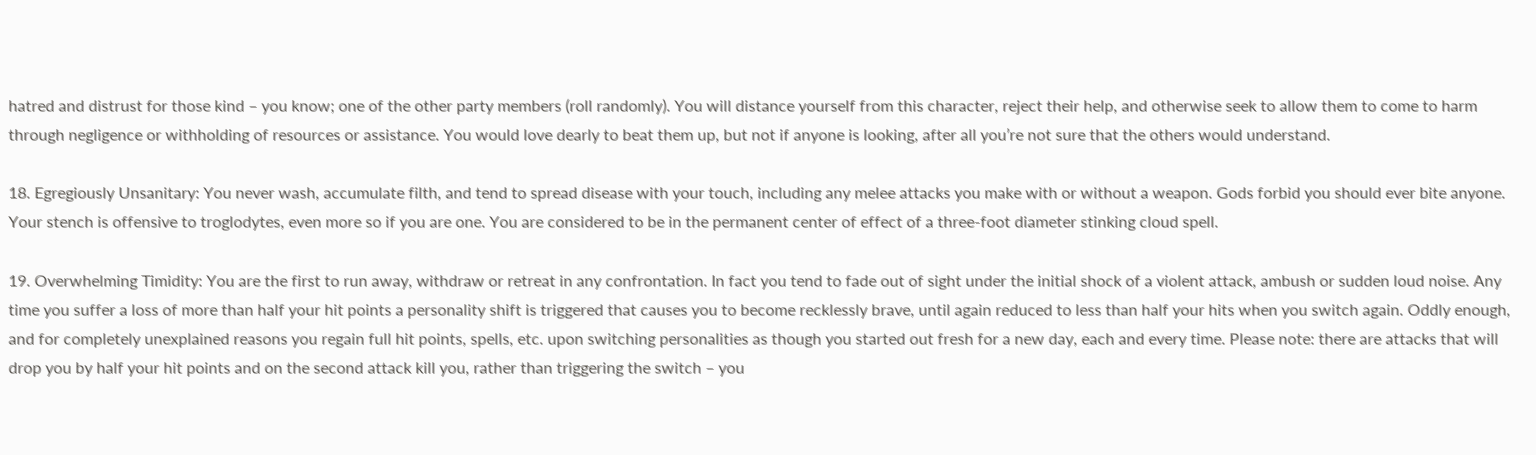hatred and distrust for those kind – you know; one of the other party members (roll randomly). You will distance yourself from this character, reject their help, and otherwise seek to allow them to come to harm through negligence or withholding of resources or assistance. You would love dearly to beat them up, but not if anyone is looking, after all you’re not sure that the others would understand.

18. Egregiously Unsanitary: You never wash, accumulate filth, and tend to spread disease with your touch, including any melee attacks you make with or without a weapon. Gods forbid you should ever bite anyone. Your stench is offensive to troglodytes, even more so if you are one. You are considered to be in the permanent center of effect of a three-foot diameter stinking cloud spell.

19. Overwhelming Timidity: You are the first to run away, withdraw or retreat in any confrontation. In fact you tend to fade out of sight under the initial shock of a violent attack, ambush or sudden loud noise. Any time you suffer a loss of more than half your hit points a personality shift is triggered that causes you to become recklessly brave, until again reduced to less than half your hits when you switch again. Oddly enough, and for completely unexplained reasons you regain full hit points, spells, etc. upon switching personalities as though you started out fresh for a new day, each and every time. Please note: there are attacks that will drop you by half your hit points and on the second attack kill you, rather than triggering the switch – you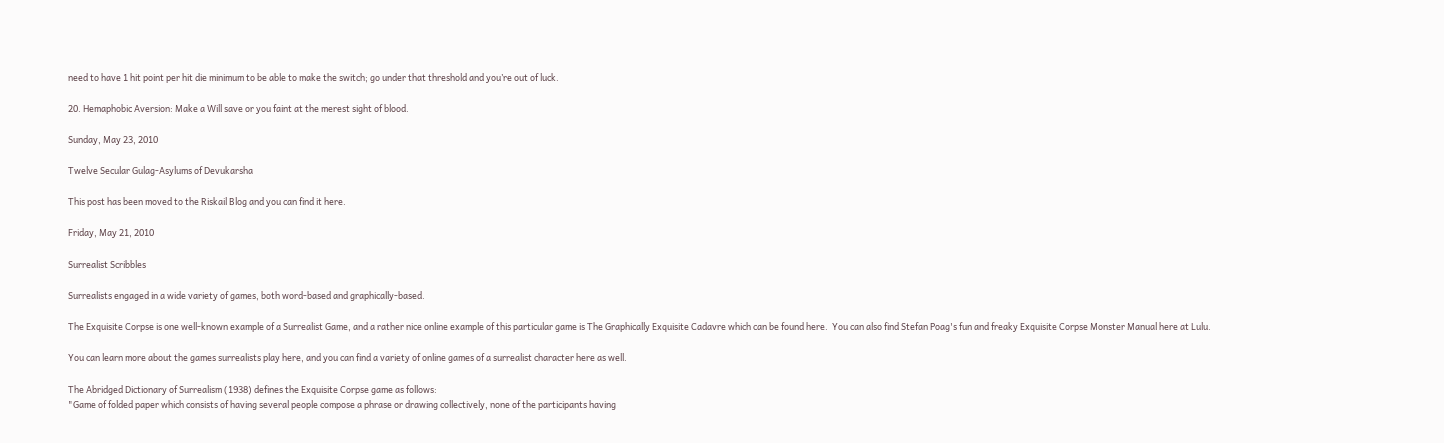need to have 1 hit point per hit die minimum to be able to make the switch; go under that threshold and you’re out of luck.

20. Hemaphobic Aversion: Make a Will save or you faint at the merest sight of blood.

Sunday, May 23, 2010

Twelve Secular Gulag-Asylums of Devukarsha

This post has been moved to the Riskail Blog and you can find it here.

Friday, May 21, 2010

Surrealist Scribbles

Surrealists engaged in a wide variety of games, both word-based and graphically-based.

The Exquisite Corpse is one well-known example of a Surrealist Game, and a rather nice online example of this particular game is The Graphically Exquisite Cadavre which can be found here.  You can also find Stefan Poag's fun and freaky Exquisite Corpse Monster Manual here at Lulu.

You can learn more about the games surrealists play here, and you can find a variety of online games of a surrealist character here as well.

The Abridged Dictionary of Surrealism (1938) defines the Exquisite Corpse game as follows:
"Game of folded paper which consists of having several people compose a phrase or drawing collectively, none of the participants having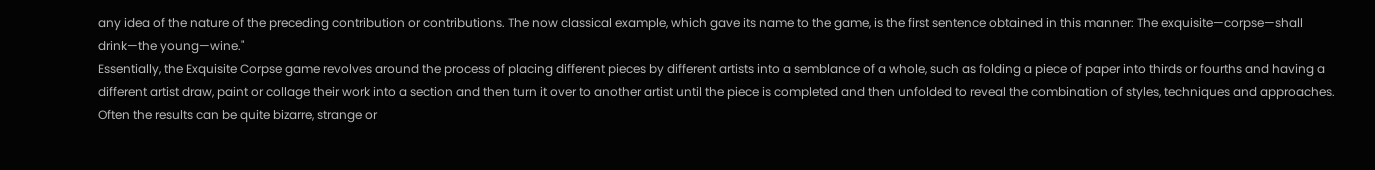any idea of the nature of the preceding contribution or contributions. The now classical example, which gave its name to the game, is the first sentence obtained in this manner: The exquisite—corpse—shall drink—the young—wine."
Essentially, the Exquisite Corpse game revolves around the process of placing different pieces by different artists into a semblance of a whole, such as folding a piece of paper into thirds or fourths and having a different artist draw, paint or collage their work into a section and then turn it over to another artist until the piece is completed and then unfolded to reveal the combination of styles, techniques and approaches.  Often the results can be quite bizarre, strange or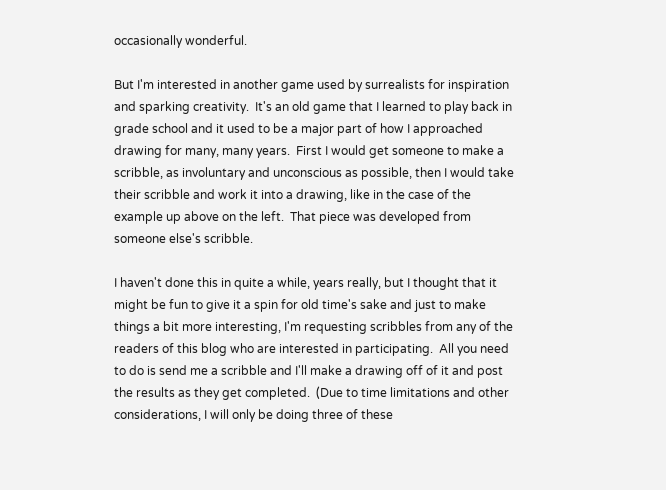occasionally wonderful.

But I'm interested in another game used by surrealists for inspiration and sparking creativity.  It's an old game that I learned to play back in grade school and it used to be a major part of how I approached drawing for many, many years.  First I would get someone to make a scribble, as involuntary and unconscious as possible, then I would take their scribble and work it into a drawing, like in the case of the example up above on the left.  That piece was developed from someone else's scribble.

I haven't done this in quite a while, years really, but I thought that it might be fun to give it a spin for old time's sake and just to make things a bit more interesting, I'm requesting scribbles from any of the readers of this blog who are interested in participating.  All you need to do is send me a scribble and I'll make a drawing off of it and post the results as they get completed.  (Due to time limitations and other considerations, I will only be doing three of these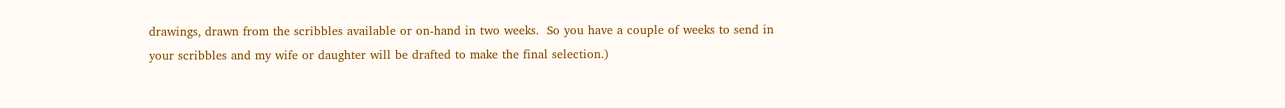drawings, drawn from the scribbles available or on-hand in two weeks.  So you have a couple of weeks to send in your scribbles and my wife or daughter will be drafted to make the final selection.)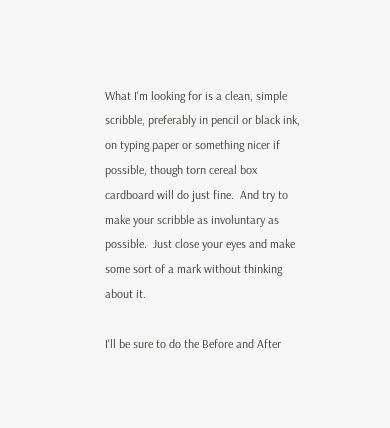What I'm looking for is a clean, simple scribble, preferably in pencil or black ink, on typing paper or something nicer if possible, though torn cereal box cardboard will do just fine.  And try to make your scribble as involuntary as possible.  Just close your eyes and make some sort of a mark without thinking about it.

I'll be sure to do the Before and After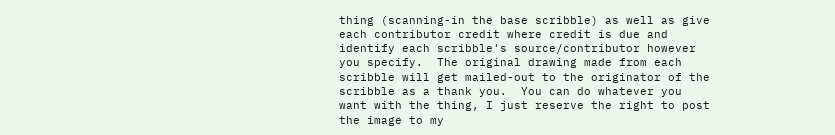thing (scanning-in the base scribble) as well as give each contributor credit where credit is due and identify each scribble's source/contributor however you specify.  The original drawing made from each scribble will get mailed-out to the originator of the scribble as a thank you.  You can do whatever you want with the thing, I just reserve the right to post the image to my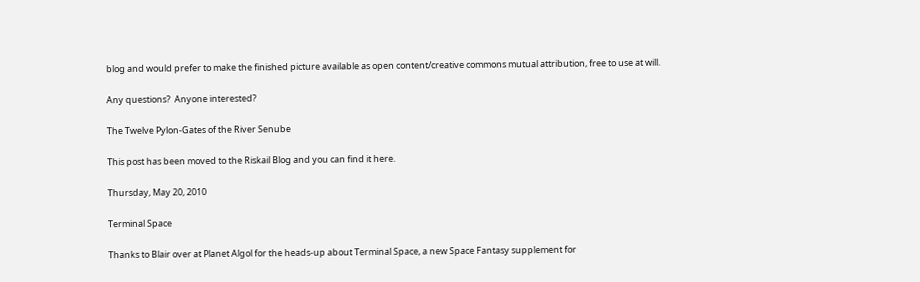blog and would prefer to make the finished picture available as open content/creative commons mutual attribution, free to use at will.

Any questions?  Anyone interested?

The Twelve Pylon-Gates of the River Senube

This post has been moved to the Riskail Blog and you can find it here.

Thursday, May 20, 2010

Terminal Space

Thanks to Blair over at Planet Algol for the heads-up about Terminal Space, a new Space Fantasy supplement for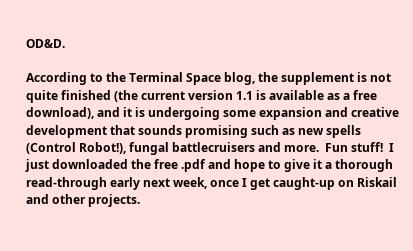OD&D.

According to the Terminal Space blog, the supplement is not quite finished (the current version 1.1 is available as a free download), and it is undergoing some expansion and creative development that sounds promising such as new spells (Control Robot!), fungal battlecruisers and more.  Fun stuff!  I just downloaded the free .pdf and hope to give it a thorough read-through early next week, once I get caught-up on Riskail and other projects.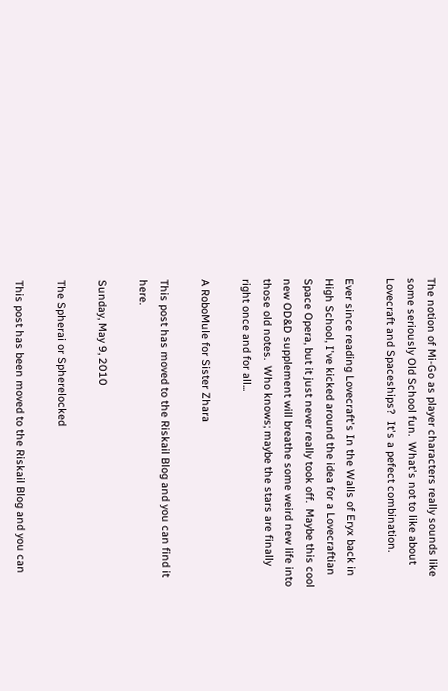The notion of Mi-Go as player characters really sounds like some seriously Old School fun.  What's not to like about Lovecraft and Spaceships?  It's a pefect combination.

Ever since reading Lovecraft's In the Walls of Eryx back in High School, I've kicked around the idea for a Lovecraftian Space Opera, but it just never really took off.  Maybe this cool new OD&D supplement will breathe some weird new life into those old notes.  Who knows; maybe the stars are finally right once and for all...

A RoboMule for Sister Zhara

This post has moved to the Riskail Blog and you can find it here.

Sunday, May 9, 2010

The Spherai or Spherelocked

This post has been moved to the Riskail Blog and you can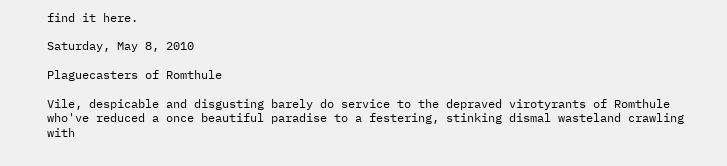find it here.

Saturday, May 8, 2010

Plaguecasters of Romthule

Vile, despicable and disgusting barely do service to the depraved virotyrants of Romthule who've reduced a once beautiful paradise to a festering, stinking dismal wasteland crawling with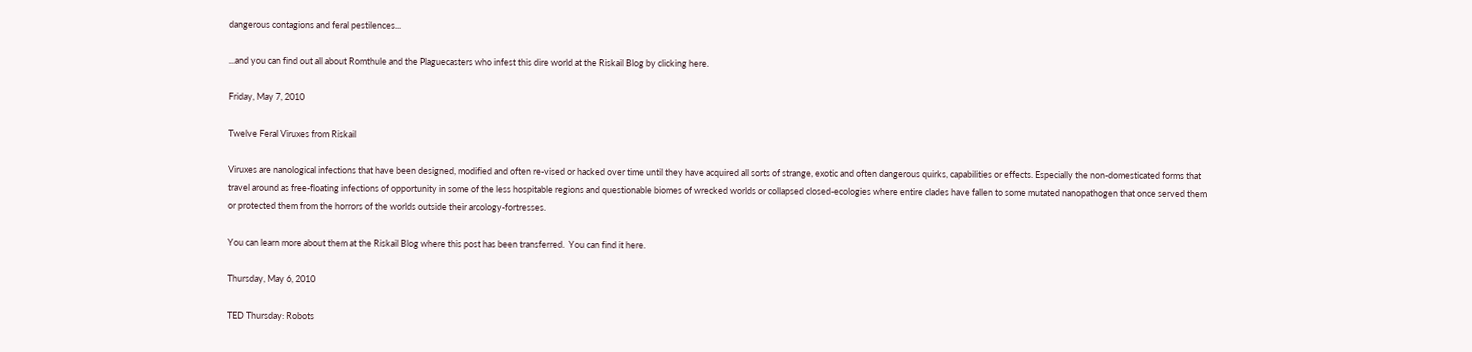dangerous contagions and feral pestilences...

...and you can find out all about Romthule and the Plaguecasters who infest this dire world at the Riskail Blog by clicking here.

Friday, May 7, 2010

Twelve Feral Viruxes from Riskail

Viruxes are nanological infections that have been designed, modified and often re-vised or hacked over time until they have acquired all sorts of strange, exotic and often dangerous quirks, capabilities or effects. Especially the non-domesticated forms that travel around as free-floating infections of opportunity in some of the less hospitable regions and questionable biomes of wrecked worlds or collapsed closed-ecologies where entire clades have fallen to some mutated nanopathogen that once served them or protected them from the horrors of the worlds outside their arcology-fortresses.

You can learn more about them at the Riskail Blog where this post has been transferred.  You can find it here.

Thursday, May 6, 2010

TED Thursday: Robots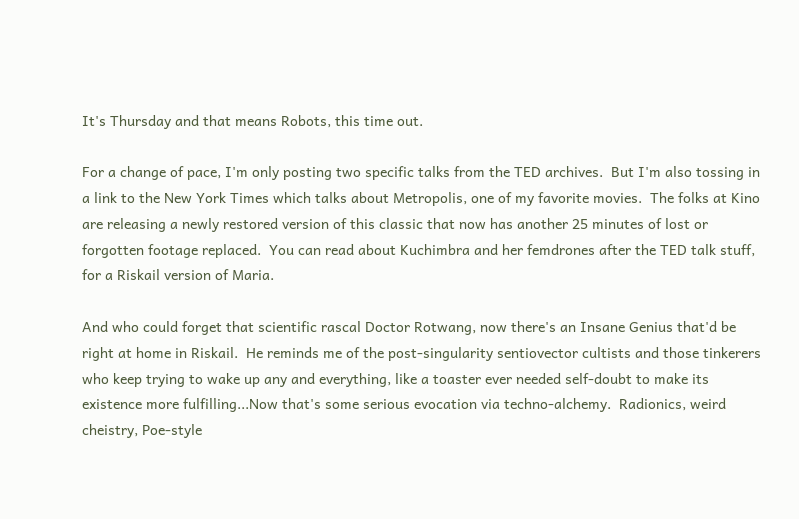It's Thursday and that means Robots, this time out.

For a change of pace, I'm only posting two specific talks from the TED archives.  But I'm also tossing in a link to the New York Times which talks about Metropolis, one of my favorite movies.  The folks at Kino are releasing a newly restored version of this classic that now has another 25 minutes of lost or forgotten footage replaced.  You can read about Kuchimbra and her femdrones after the TED talk stuff, for a Riskail version of Maria.

And who could forget that scientific rascal Doctor Rotwang, now there's an Insane Genius that'd be right at home in Riskail.  He reminds me of the post-singularity sentiovector cultists and those tinkerers who keep trying to wake up any and everything, like a toaster ever needed self-doubt to make its existence more fulfilling...Now that's some serious evocation via techno-alchemy.  Radionics, weird cheistry, Poe-style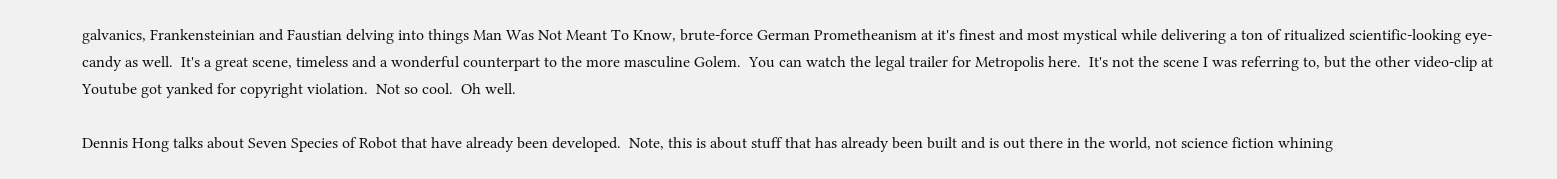galvanics, Frankensteinian and Faustian delving into things Man Was Not Meant To Know, brute-force German Prometheanism at it's finest and most mystical while delivering a ton of ritualized scientific-looking eye-candy as well.  It's a great scene, timeless and a wonderful counterpart to the more masculine Golem.  You can watch the legal trailer for Metropolis here.  It's not the scene I was referring to, but the other video-clip at Youtube got yanked for copyright violation.  Not so cool.  Oh well.

Dennis Hong talks about Seven Species of Robot that have already been developed.  Note, this is about stuff that has already been built and is out there in the world, not science fiction whining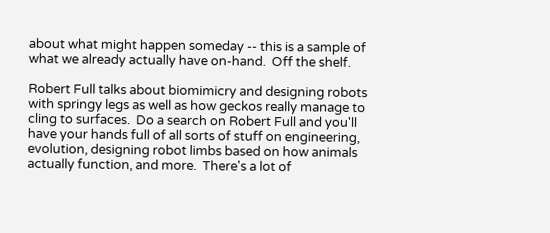about what might happen someday -- this is a sample of what we already actually have on-hand.  Off the shelf.

Robert Full talks about biomimicry and designing robots with springy legs as well as how geckos really manage to cling to surfaces.  Do a search on Robert Full and you'll have your hands full of all sorts of stuff on engineering, evolution, designing robot limbs based on how animals actually function, and more.  There's a lot of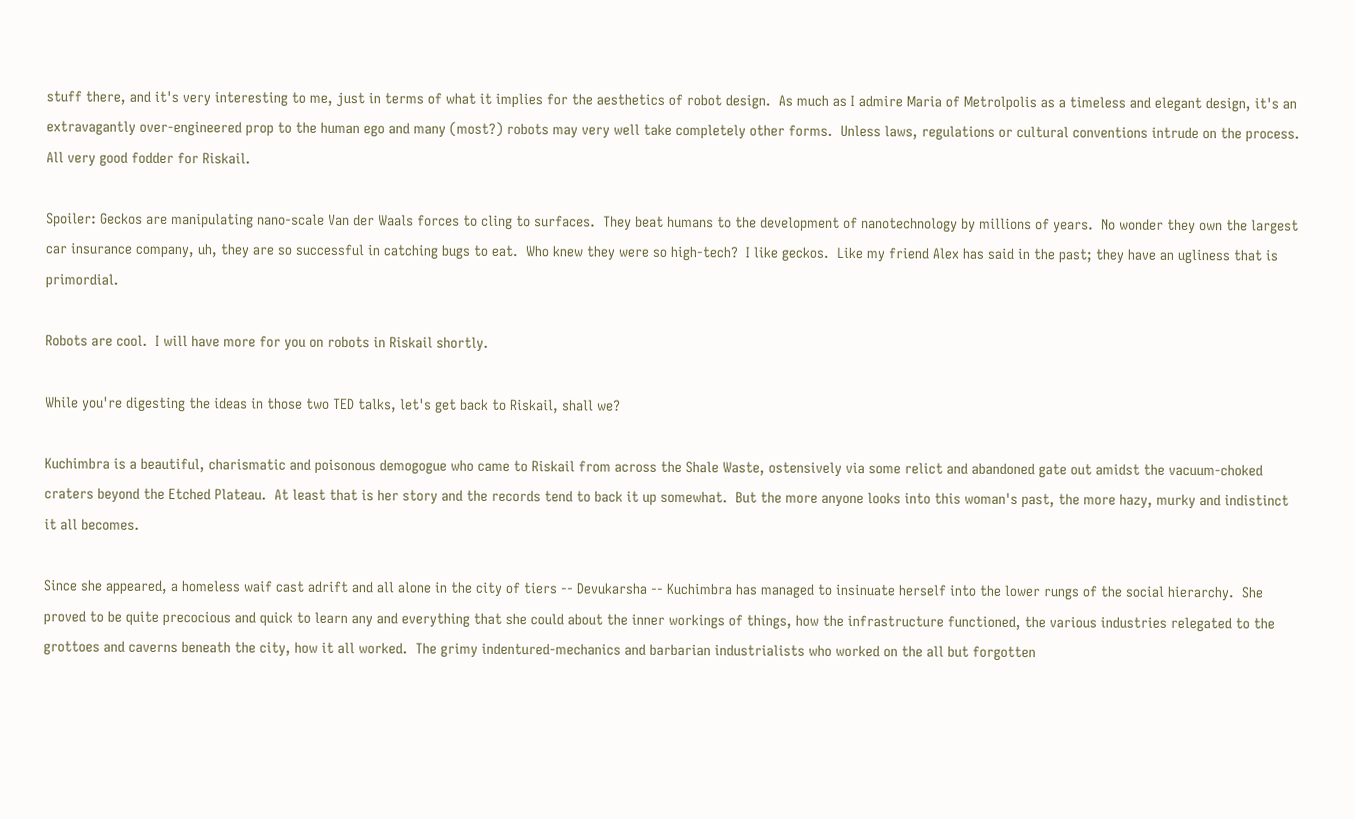stuff there, and it's very interesting to me, just in terms of what it implies for the aesthetics of robot design.  As much as I admire Maria of Metrolpolis as a timeless and elegant design, it's an extravagantly over-engineered prop to the human ego and many (most?) robots may very well take completely other forms.  Unless laws, regulations or cultural conventions intrude on the process.  All very good fodder for Riskail.

Spoiler: Geckos are manipulating nano-scale Van der Waals forces to cling to surfaces.  They beat humans to the development of nanotechnology by millions of years.  No wonder they own the largest car insurance company, uh, they are so successful in catching bugs to eat.  Who knew they were so high-tech?  I like geckos.  Like my friend Alex has said in the past; they have an ugliness that is primordial.

Robots are cool.  I will have more for you on robots in Riskail shortly.

While you're digesting the ideas in those two TED talks, let's get back to Riskail, shall we?

Kuchimbra is a beautiful, charismatic and poisonous demogogue who came to Riskail from across the Shale Waste, ostensively via some relict and abandoned gate out amidst the vacuum-choked craters beyond the Etched Plateau.  At least that is her story and the records tend to back it up somewhat.  But the more anyone looks into this woman's past, the more hazy, murky and indistinct it all becomes.

Since she appeared, a homeless waif cast adrift and all alone in the city of tiers -- Devukarsha -- Kuchimbra has managed to insinuate herself into the lower rungs of the social hierarchy.  She proved to be quite precocious and quick to learn any and everything that she could about the inner workings of things, how the infrastructure functioned, the various industries relegated to the grottoes and caverns beneath the city, how it all worked.  The grimy indentured-mechanics and barbarian industrialists who worked on the all but forgotten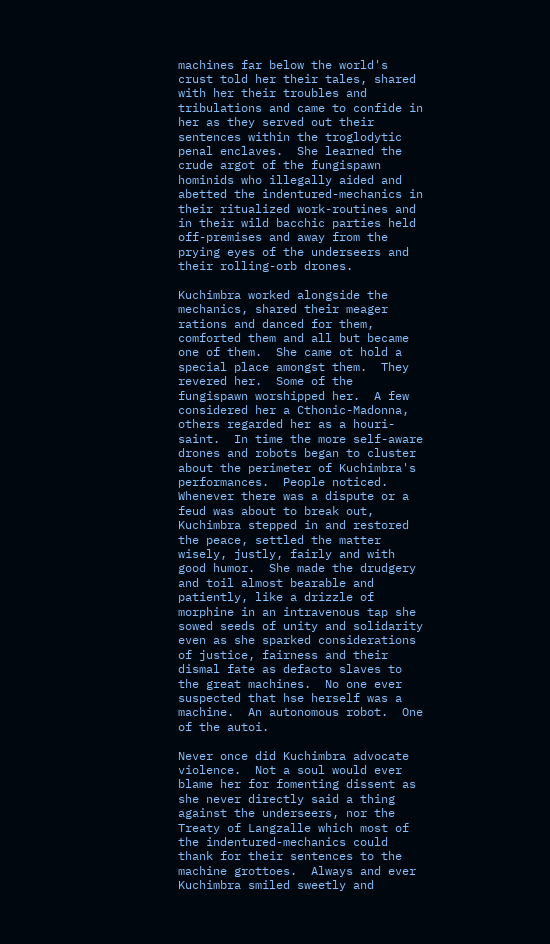machines far below the world's crust told her their tales, shared with her their troubles and tribulations and came to confide in her as they served out their sentences within the troglodytic penal enclaves.  She learned the crude argot of the fungispawn hominids who illegally aided and abetted the indentured-mechanics in their ritualized work-routines and in their wild bacchic parties held off-premises and away from the prying eyes of the underseers and their rolling-orb drones.

Kuchimbra worked alongside the mechanics, shared their meager rations and danced for them, comforted them and all but became one of them.  She came ot hold a special place amongst them.  They revered her.  Some of the fungispawn worshipped her.  A few considered her a Cthonic-Madonna, others regarded her as a houri-saint.  In time the more self-aware drones and robots began to cluster about the perimeter of Kuchimbra's performances.  People noticed.  Whenever there was a dispute or a feud was about to break out, Kuchimbra stepped in and restored the peace, settled the matter wisely, justly, fairly and with good humor.  She made the drudgery and toil almost bearable and patiently, like a drizzle of morphine in an intravenous tap she sowed seeds of unity and solidarity even as she sparked considerations of justice, fairness and their dismal fate as defacto slaves to the great machines.  No one ever suspected that hse herself was a machine.  An autonomous robot.  One of the autoi.

Never once did Kuchimbra advocate violence.  Not a soul would ever blame her for fomenting dissent as she never directly said a thing against the underseers, nor the Treaty of Langzalle which most of the indentured-mechanics could thank for their sentences to the machine grottoes.  Always and ever Kuchimbra smiled sweetly and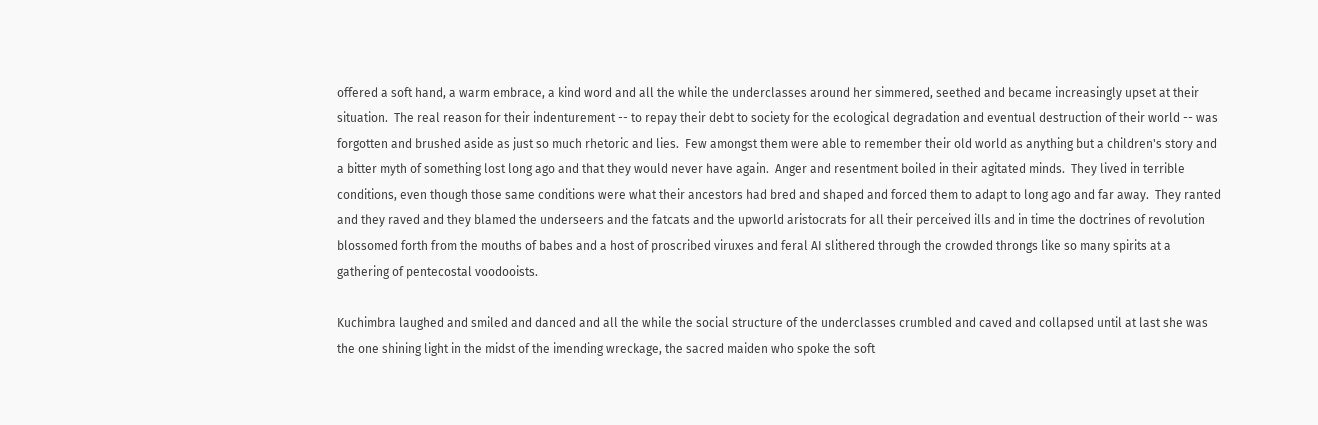offered a soft hand, a warm embrace, a kind word and all the while the underclasses around her simmered, seethed and became increasingly upset at their situation.  The real reason for their indenturement -- to repay their debt to society for the ecological degradation and eventual destruction of their world -- was forgotten and brushed aside as just so much rhetoric and lies.  Few amongst them were able to remember their old world as anything but a children's story and a bitter myth of something lost long ago and that they would never have again.  Anger and resentment boiled in their agitated minds.  They lived in terrible conditions, even though those same conditions were what their ancestors had bred and shaped and forced them to adapt to long ago and far away.  They ranted and they raved and they blamed the underseers and the fatcats and the upworld aristocrats for all their perceived ills and in time the doctrines of revolution blossomed forth from the mouths of babes and a host of proscribed viruxes and feral AI slithered through the crowded throngs like so many spirits at a gathering of pentecostal voodooists.

Kuchimbra laughed and smiled and danced and all the while the social structure of the underclasses crumbled and caved and collapsed until at last she was the one shining light in the midst of the imending wreckage, the sacred maiden who spoke the soft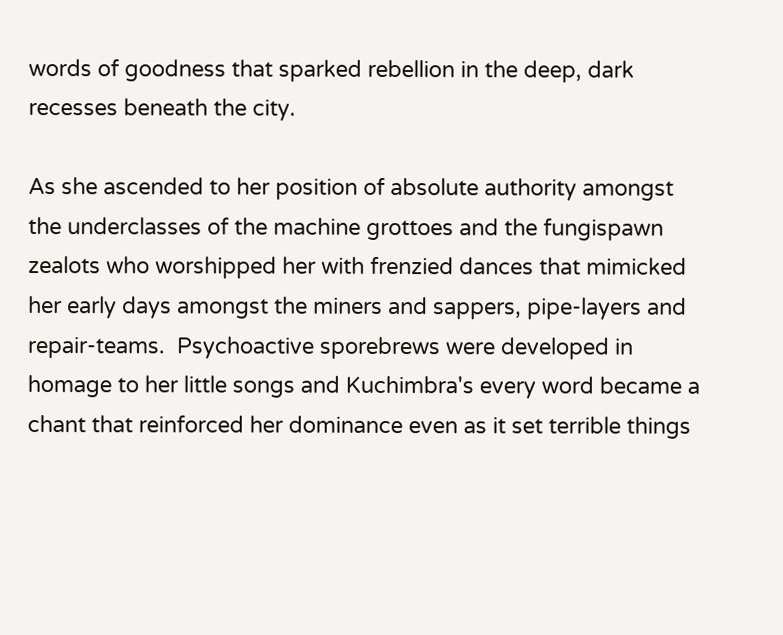words of goodness that sparked rebellion in the deep, dark recesses beneath the city.

As she ascended to her position of absolute authority amongst the underclasses of the machine grottoes and the fungispawn zealots who worshipped her with frenzied dances that mimicked her early days amongst the miners and sappers, pipe-layers and repair-teams.  Psychoactive sporebrews were developed in homage to her little songs and Kuchimbra's every word became a chant that reinforced her dominance even as it set terrible things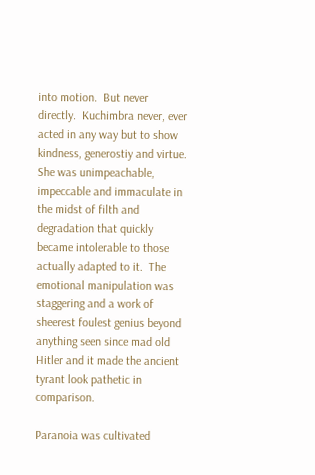into motion.  But never directly.  Kuchimbra never, ever acted in any way but to show kindness, generostiy and virtue.  She was unimpeachable, impeccable and immaculate in the midst of filth and degradation that quickly became intolerable to those actually adapted to it.  The emotional manipulation was staggering and a work of sheerest foulest genius beyond anything seen since mad old Hitler and it made the ancient tyrant look pathetic in comparison.

Paranoia was cultivated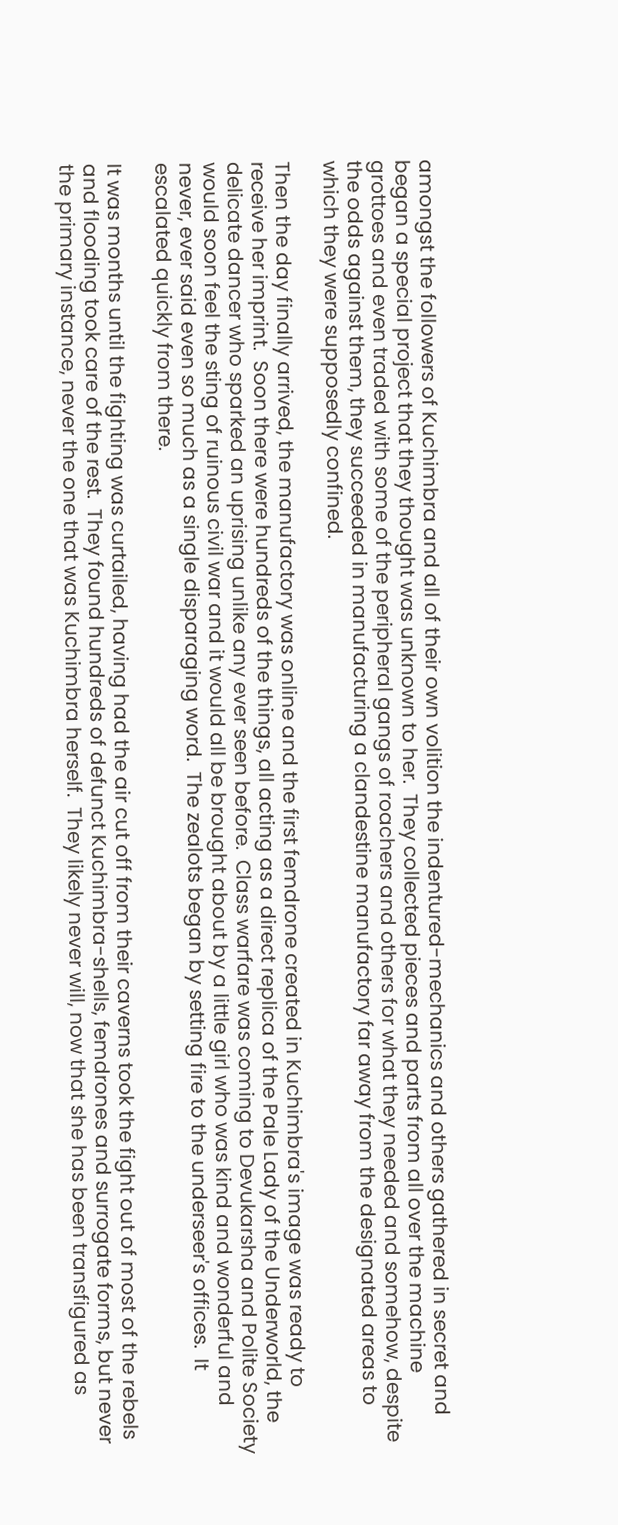amongst the followers of Kuchimbra and all of their own volition the indentured-mechanics and others gathered in secret and began a special project that they thought was unknown to her.  They collected pieces and parts from all over the machine grottoes and even traded with some of the peripheral gangs of roachers and others for what they needed and somehow, despite the odds against them, they succeeded in manufacturing a clandestine manufactory far away from the designated areas to which they were supposedly confined.

Then the day finally arrived, the manufactory was online and the first femdrone created in Kuchimbra's image was ready to receive her imprint.  Soon there were hundreds of the things, all acting as a direct replica of the Pale Lady of the Underworld, the delicate dancer who sparked an uprising unlike any ever seen before.  Class warfare was coming to Devukarsha and Polite Society would soon feel the sting of ruinous civil war and it would all be brought about by a little girl who was kind and wonderful and never, ever said even so much as a single disparaging word.  The zealots began by setting fire to the underseer's offices.  It escalated quickly from there.

It was months until the fighting was curtailed, having had the air cut off from their caverns took the fight out of most of the rebels and flooding took care of the rest.  They found hundreds of defunct Kuchimbra-shells, femdrones and surrogate forms, but never the primary instance, never the one that was Kuchimbra herself.  They likely never will, now that she has been transfigured as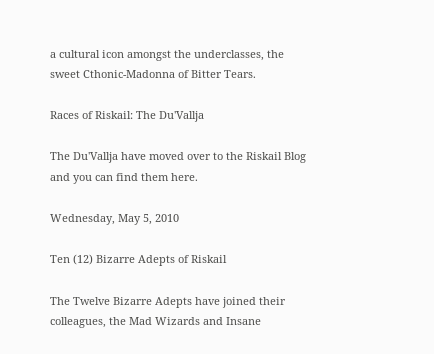a cultural icon amongst the underclasses, the sweet Cthonic-Madonna of Bitter Tears.

Races of Riskail: The Du'Vallja

The Du'Vallja have moved over to the Riskail Blog and you can find them here.

Wednesday, May 5, 2010

Ten (12) Bizarre Adepts of Riskail

The Twelve Bizarre Adepts have joined their colleagues, the Mad Wizards and Insane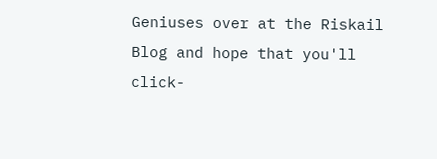Geniuses over at the Riskail Blog and hope that you'll click-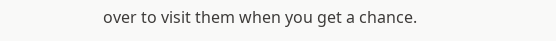over to visit them when you get a chance.